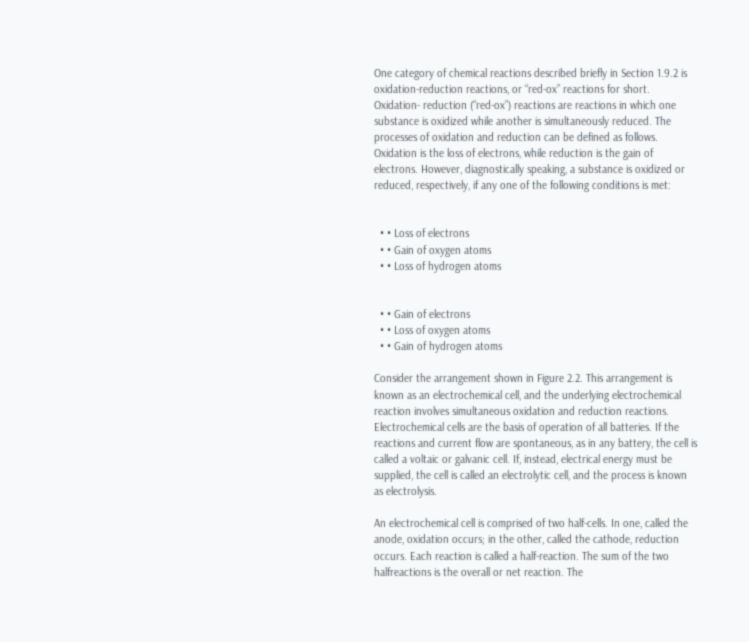One category of chemical reactions described briefly in Section 1.9.2 is oxidation-reduction reactions, or “red-ox” reactions for short. Oxidation- reduction (“red-ox”) reactions are reactions in which one substance is oxidized while another is simultaneously reduced. The processes of oxidation and reduction can be defined as follows. Oxidation is the loss of electrons, while reduction is the gain of electrons. However, diagnostically speaking, a substance is oxidized or reduced, respectively, if any one of the following conditions is met:


  • • Loss of electrons
  • • Gain of oxygen atoms
  • • Loss of hydrogen atoms


  • • Gain of electrons
  • • Loss of oxygen atoms
  • • Gain of hydrogen atoms

Consider the arrangement shown in Figure 2.2. This arrangement is known as an electrochemical cell, and the underlying electrochemical reaction involves simultaneous oxidation and reduction reactions. Electrochemical cells are the basis of operation of all batteries. If the reactions and current flow are spontaneous, as in any battery, the cell is called a voltaic or galvanic cell. If, instead, electrical energy must be supplied, the cell is called an electrolytic cell, and the process is known as electrolysis.

An electrochemical cell is comprised of two half-cells. In one, called the anode, oxidation occurs; in the other, called the cathode, reduction occurs. Each reaction is called a half-reaction. The sum of the two halfreactions is the overall or net reaction. The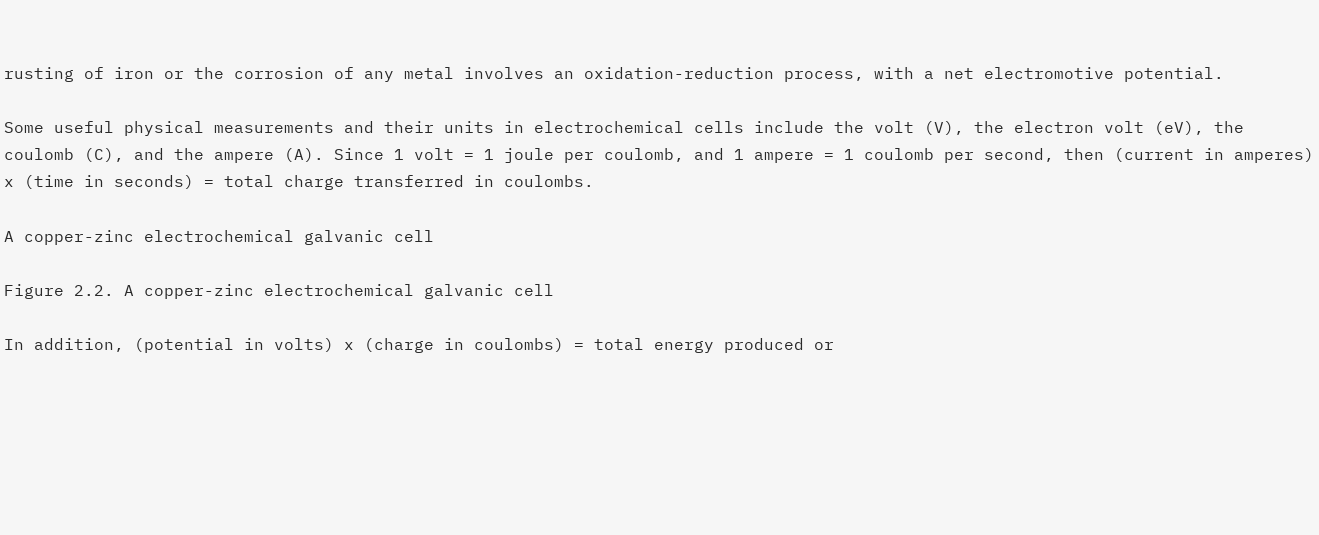rusting of iron or the corrosion of any metal involves an oxidation-reduction process, with a net electromotive potential.

Some useful physical measurements and their units in electrochemical cells include the volt (V), the electron volt (eV), the coulomb (C), and the ampere (A). Since 1 volt = 1 joule per coulomb, and 1 ampere = 1 coulomb per second, then (current in amperes) x (time in seconds) = total charge transferred in coulombs.

A copper-zinc electrochemical galvanic cell

Figure 2.2. A copper-zinc electrochemical galvanic cell

In addition, (potential in volts) x (charge in coulombs) = total energy produced or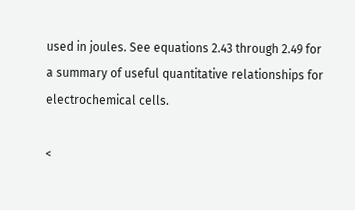used in joules. See equations 2.43 through 2.49 for a summary of useful quantitative relationships for electrochemical cells.

<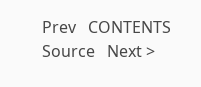Prev   CONTENTS   Source   Next >